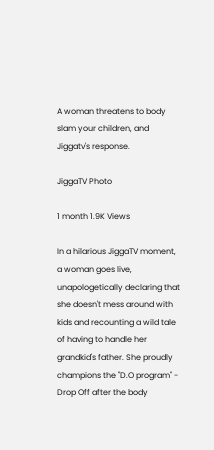A woman threatens to body slam your children, and Jiggatv's response.

JiggaTV Photo

1 month 1.9K Views

In a hilarious JiggaTV moment, a woman goes live, unapologetically declaring that she doesn't mess around with kids and recounting a wild tale of having to handle her grandkid's father. She proudly champions the "D.O program" - Drop Off after the body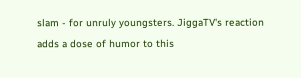slam - for unruly youngsters. JiggaTV's reaction adds a dose of humor to this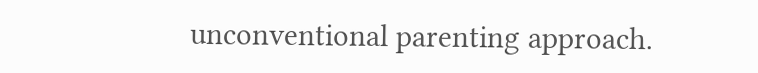unconventional parenting approach.